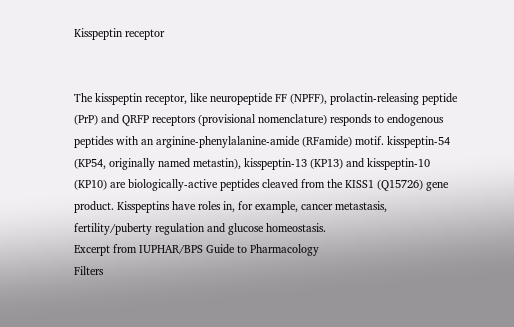Kisspeptin receptor


The kisspeptin receptor, like neuropeptide FF (NPFF), prolactin-releasing peptide (PrP) and QRFP receptors (provisional nomenclature) responds to endogenous peptides with an arginine-phenylalanine-amide (RFamide) motif. kisspeptin-54 (KP54, originally named metastin), kisspeptin-13 (KP13) and kisspeptin-10 (KP10) are biologically-active peptides cleaved from the KISS1 (Q15726) gene product. Kisspeptins have roles in, for example, cancer metastasis, fertility/puberty regulation and glucose homeostasis.
Excerpt from IUPHAR/BPS Guide to Pharmacology
Filters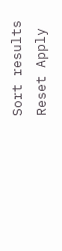Sort results
Reset Apply